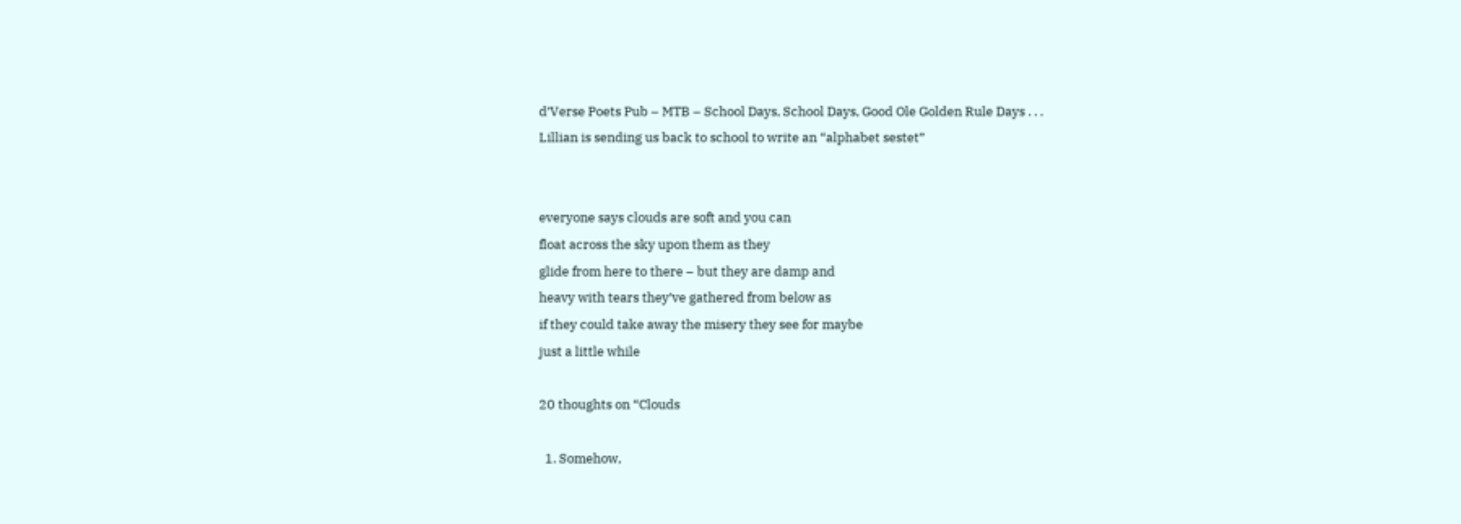d’Verse Poets Pub – MTB – School Days, School Days, Good Ole Golden Rule Days . . .
Lillian is sending us back to school to write an “alphabet sestet”


everyone says clouds are soft and you can
float across the sky upon them as they
glide from here to there – but they are damp and
heavy with tears they’ve gathered from below as
if they could take away the misery they see for maybe
just a little while

20 thoughts on “Clouds

  1. Somehow,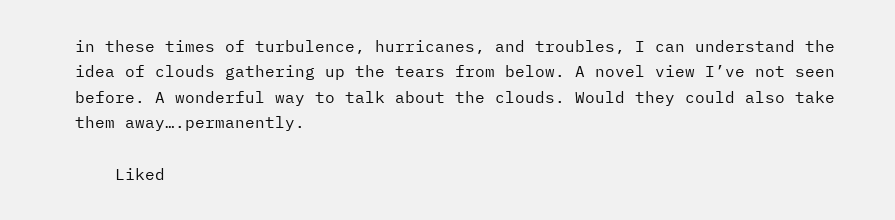in these times of turbulence, hurricanes, and troubles, I can understand the idea of clouds gathering up the tears from below. A novel view I’ve not seen before. A wonderful way to talk about the clouds. Would they could also take them away….permanently.

    Liked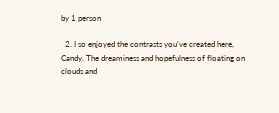by 1 person

  2. I so enjoyed the contrasts you’ve created here, Candy. The dreaminess and hopefulness of floating on clouds and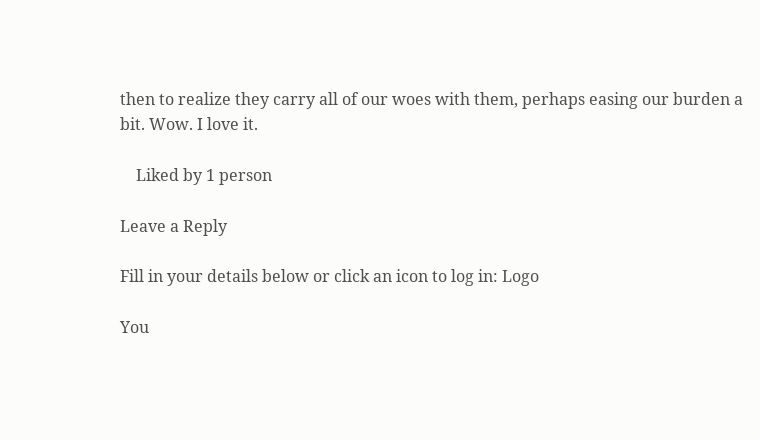then to realize they carry all of our woes with them, perhaps easing our burden a bit. Wow. I love it.

    Liked by 1 person

Leave a Reply

Fill in your details below or click an icon to log in: Logo

You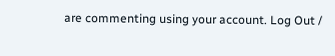are commenting using your account. Log Out /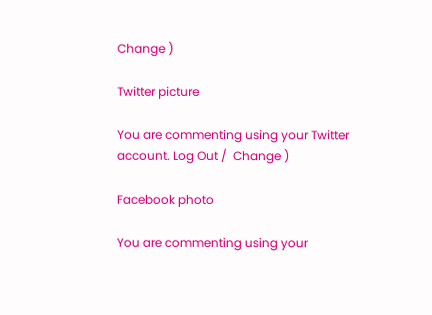Change )

Twitter picture

You are commenting using your Twitter account. Log Out /  Change )

Facebook photo

You are commenting using your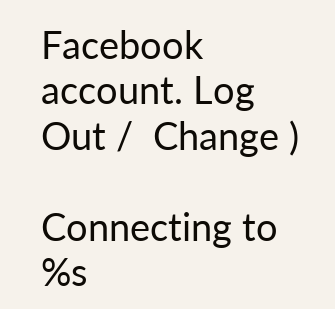Facebook account. Log Out /  Change )

Connecting to %s